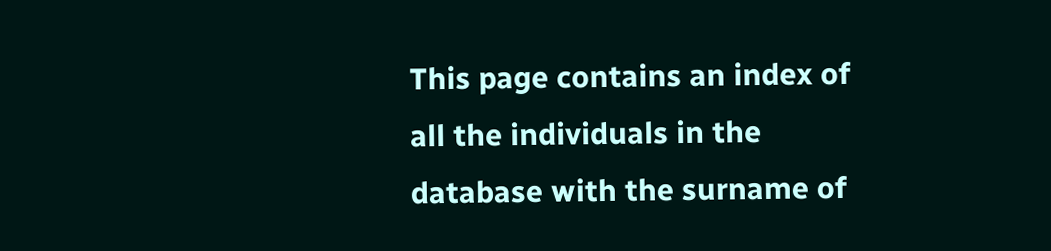This page contains an index of all the individuals in the database with the surname of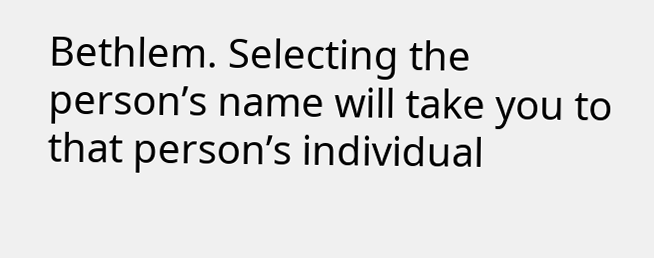Bethlem. Selecting the person’s name will take you to that person’s individual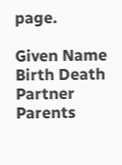page.

Given Name Birth Death Partner Parents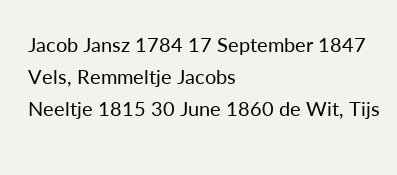Jacob Jansz 1784 17 September 1847 Vels, Remmeltje Jacobs
Neeltje 1815 30 June 1860 de Wit, Tijs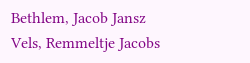Bethlem, Jacob Jansz Vels, Remmeltje Jacobs